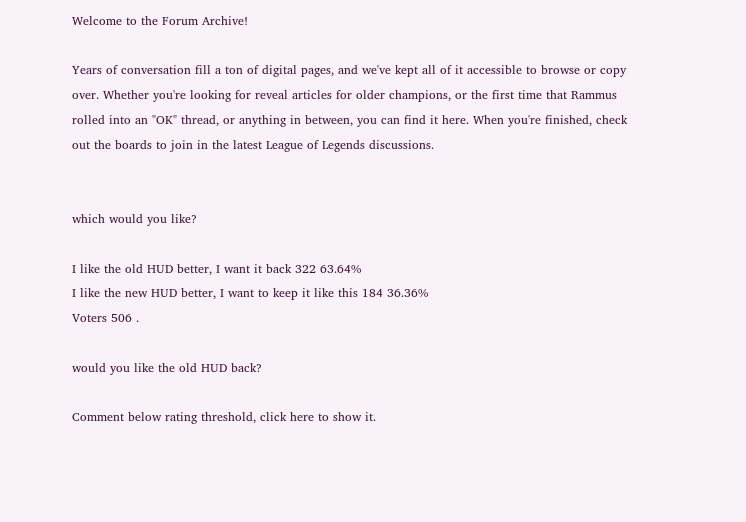Welcome to the Forum Archive!

Years of conversation fill a ton of digital pages, and we've kept all of it accessible to browse or copy over. Whether you're looking for reveal articles for older champions, or the first time that Rammus rolled into an "OK" thread, or anything in between, you can find it here. When you're finished, check out the boards to join in the latest League of Legends discussions.


which would you like?

I like the old HUD better, I want it back 322 63.64%
I like the new HUD better, I want to keep it like this 184 36.36%
Voters 506 .

would you like the old HUD back?

Comment below rating threshold, click here to show it.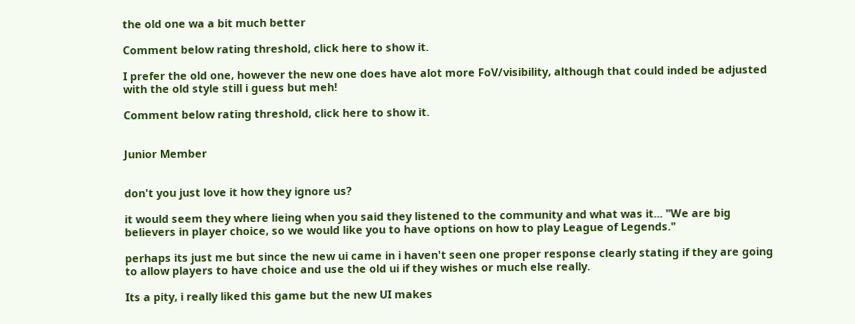the old one wa a bit much better

Comment below rating threshold, click here to show it.

I prefer the old one, however the new one does have alot more FoV/visibility, although that could inded be adjusted with the old style still i guess but meh!

Comment below rating threshold, click here to show it.


Junior Member


don't you just love it how they ignore us?

it would seem they where lieing when you said they listened to the community and what was it... "We are big believers in player choice, so we would like you to have options on how to play League of Legends."

perhaps its just me but since the new ui came in i haven't seen one proper response clearly stating if they are going to allow players to have choice and use the old ui if they wishes or much else really.

Its a pity, i really liked this game but the new UI makes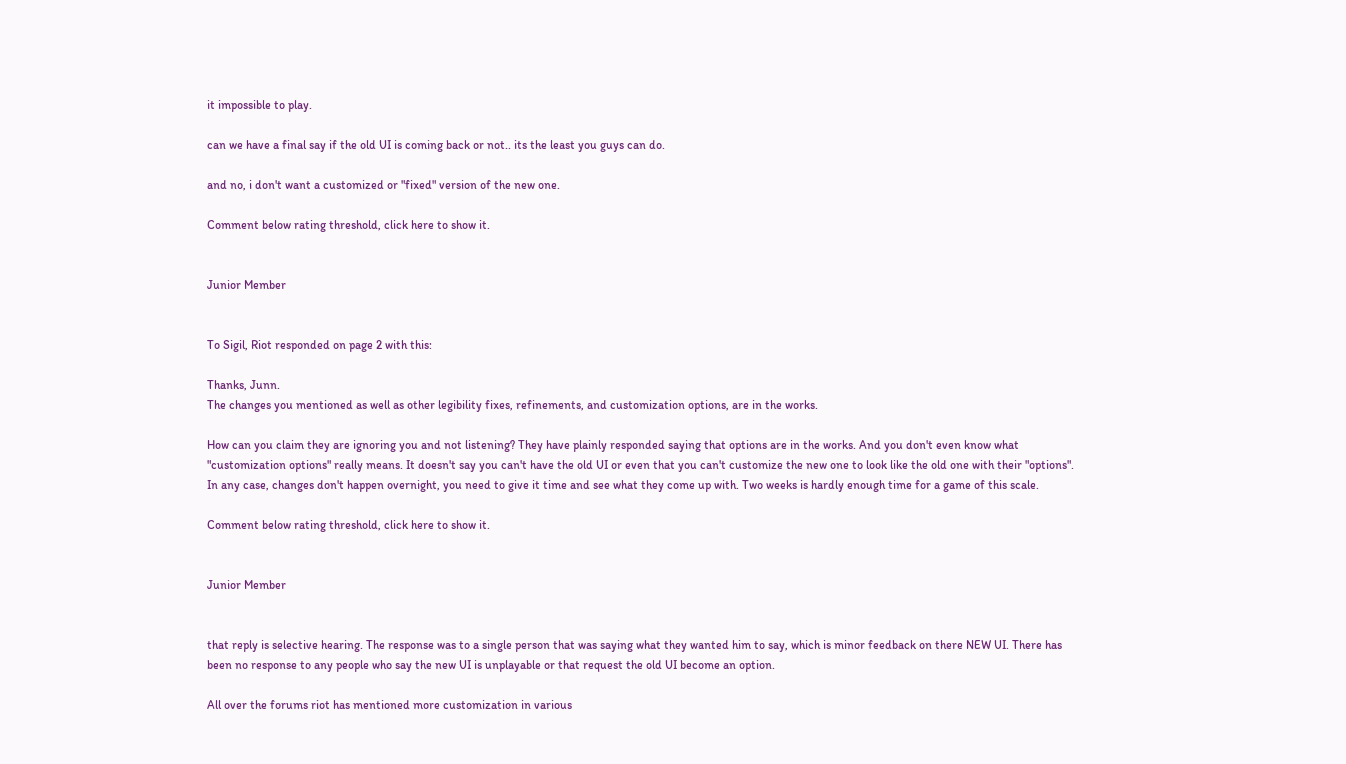it impossible to play.

can we have a final say if the old UI is coming back or not.. its the least you guys can do.

and no, i don't want a customized or "fixed" version of the new one.

Comment below rating threshold, click here to show it.


Junior Member


To Sigil, Riot responded on page 2 with this:

Thanks, Junn.
The changes you mentioned as well as other legibility fixes, refinements, and customization options, are in the works.

How can you claim they are ignoring you and not listening? They have plainly responded saying that options are in the works. And you don't even know what "customization options" really means. It doesn't say you can't have the old UI or even that you can't customize the new one to look like the old one with their "options". In any case, changes don't happen overnight, you need to give it time and see what they come up with. Two weeks is hardly enough time for a game of this scale.

Comment below rating threshold, click here to show it.


Junior Member


that reply is selective hearing. The response was to a single person that was saying what they wanted him to say, which is minor feedback on there NEW UI. There has been no response to any people who say the new UI is unplayable or that request the old UI become an option.

All over the forums riot has mentioned more customization in various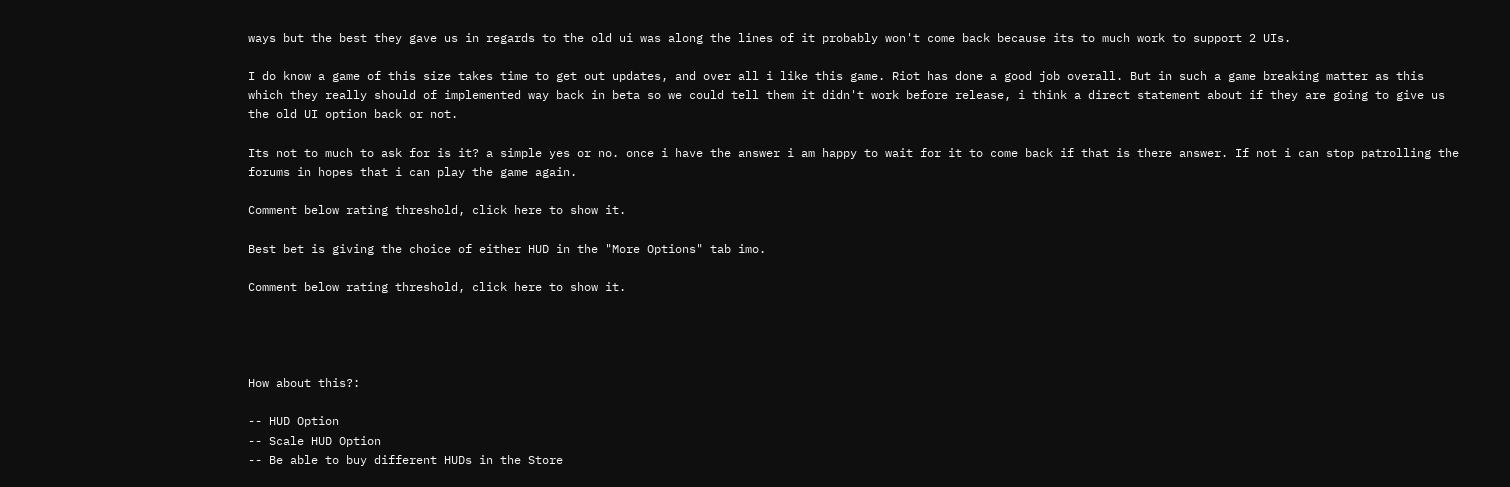ways but the best they gave us in regards to the old ui was along the lines of it probably won't come back because its to much work to support 2 UIs.

I do know a game of this size takes time to get out updates, and over all i like this game. Riot has done a good job overall. But in such a game breaking matter as this which they really should of implemented way back in beta so we could tell them it didn't work before release, i think a direct statement about if they are going to give us the old UI option back or not.

Its not to much to ask for is it? a simple yes or no. once i have the answer i am happy to wait for it to come back if that is there answer. If not i can stop patrolling the forums in hopes that i can play the game again.

Comment below rating threshold, click here to show it.

Best bet is giving the choice of either HUD in the "More Options" tab imo.

Comment below rating threshold, click here to show it.




How about this?:

-- HUD Option
-- Scale HUD Option
-- Be able to buy different HUDs in the Store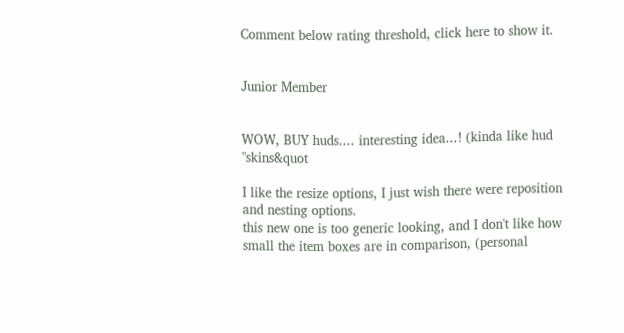Comment below rating threshold, click here to show it.


Junior Member


WOW, BUY huds.... interesting idea...! (kinda like hud "skins&quot

I like the resize options, I just wish there were reposition and nesting options.
this new one is too generic looking, and I don't like how small the item boxes are in comparison, (personal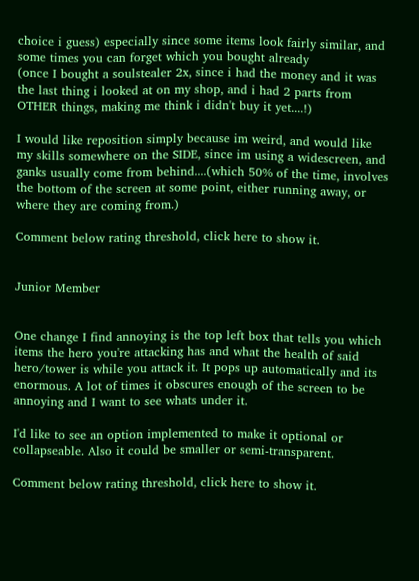choice i guess) especially since some items look fairly similar, and some times you can forget which you bought already
(once I bought a soulstealer 2x, since i had the money and it was the last thing i looked at on my shop, and i had 2 parts from OTHER things, making me think i didn't buy it yet....!)

I would like reposition simply because im weird, and would like my skills somewhere on the SIDE, since im using a widescreen, and ganks usually come from behind....(which 50% of the time, involves the bottom of the screen at some point, either running away, or where they are coming from.)

Comment below rating threshold, click here to show it.


Junior Member


One change I find annoying is the top left box that tells you which items the hero you're attacking has and what the health of said hero/tower is while you attack it. It pops up automatically and its enormous. A lot of times it obscures enough of the screen to be annoying and I want to see whats under it.

I'd like to see an option implemented to make it optional or collapseable. Also it could be smaller or semi-transparent.

Comment below rating threshold, click here to show it.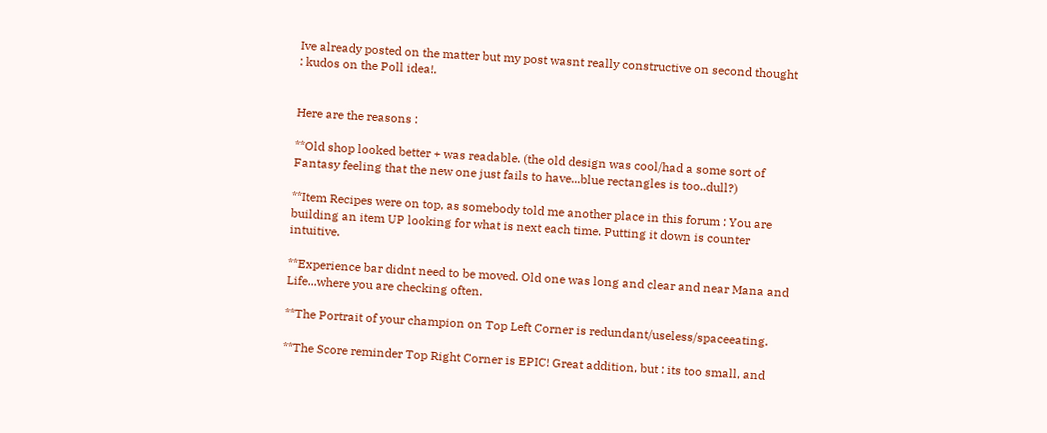Ive already posted on the matter but my post wasnt really constructive on second thought : kudos on the Poll idea!.


Here are the reasons :

**Old shop looked better + was readable. (the old design was cool/had a some sort of Fantasy feeling that the new one just fails to have...blue rectangles is too..dull?)

**Item Recipes were on top, as somebody told me another place in this forum : You are building an item UP looking for what is next each time. Putting it down is counter intuitive.

**Experience bar didnt need to be moved. Old one was long and clear and near Mana and Life...where you are checking often.

**The Portrait of your champion on Top Left Corner is redundant/useless/spaceeating.

**The Score reminder Top Right Corner is EPIC! Great addition, but : its too small, and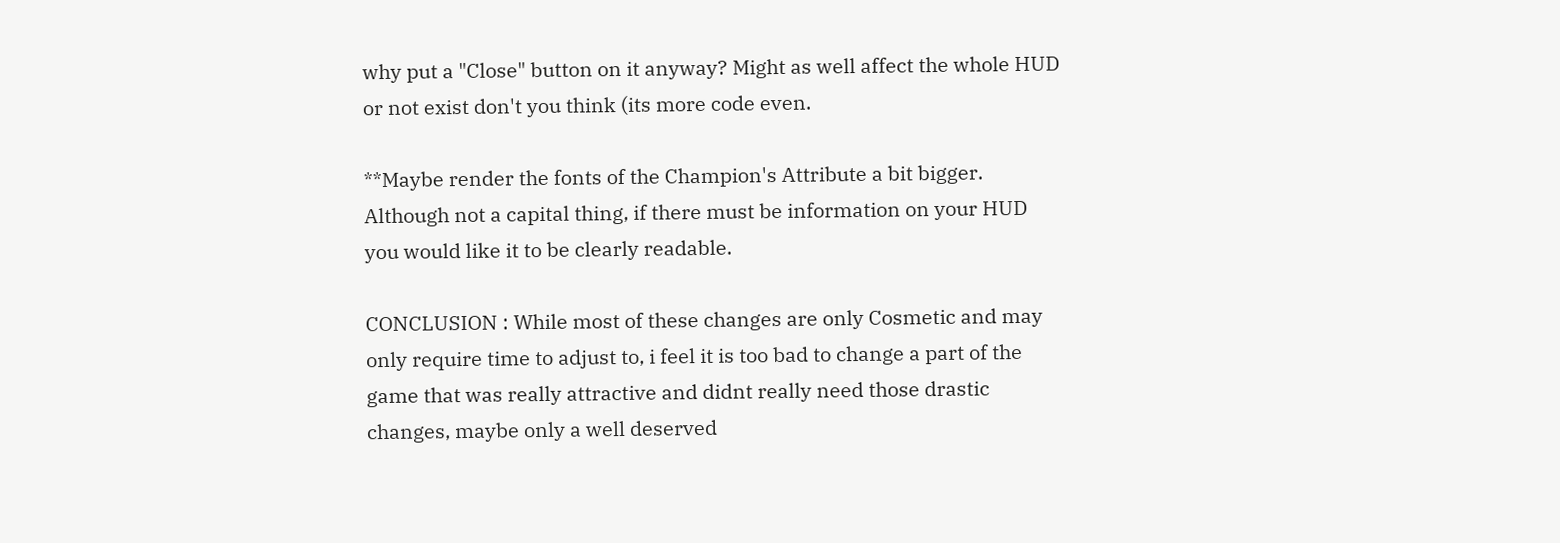why put a "Close" button on it anyway? Might as well affect the whole HUD or not exist don't you think (its more code even.

**Maybe render the fonts of the Champion's Attribute a bit bigger. Although not a capital thing, if there must be information on your HUD you would like it to be clearly readable.

CONCLUSION : While most of these changes are only Cosmetic and may only require time to adjust to, i feel it is too bad to change a part of the game that was really attractive and didnt really need those drastic changes, maybe only a well deserved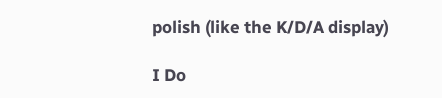polish (like the K/D/A display)

I Do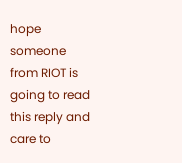hope someone from RIOT is going to read this reply and care to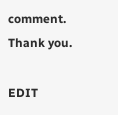comment. Thank you.

EDIT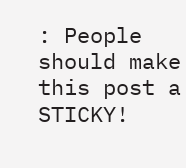: People should make this post a STICKY!